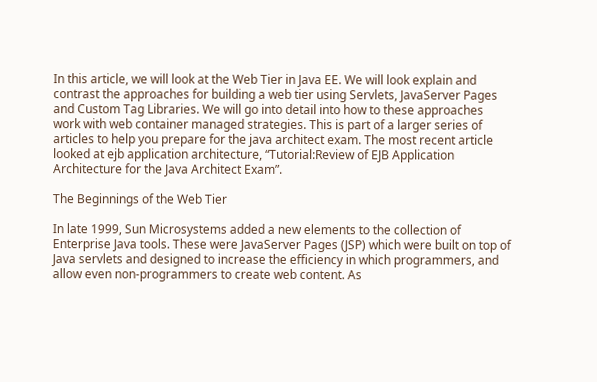In this article, we will look at the Web Tier in Java EE. We will look explain and contrast the approaches for building a web tier using Servlets, JavaServer Pages and Custom Tag Libraries. We will go into detail into how to these approaches work with web container managed strategies. This is part of a larger series of articles to help you prepare for the java architect exam. The most recent article looked at ejb application architecture, “Tutorial:Review of EJB Application Architecture for the Java Architect Exam”.

The Beginnings of the Web Tier

In late 1999, Sun Microsystems added a new elements to the collection of Enterprise Java tools. These were JavaServer Pages (JSP) which were built on top of Java servlets and designed to increase the efficiency in which programmers, and allow even non-programmers to create web content. As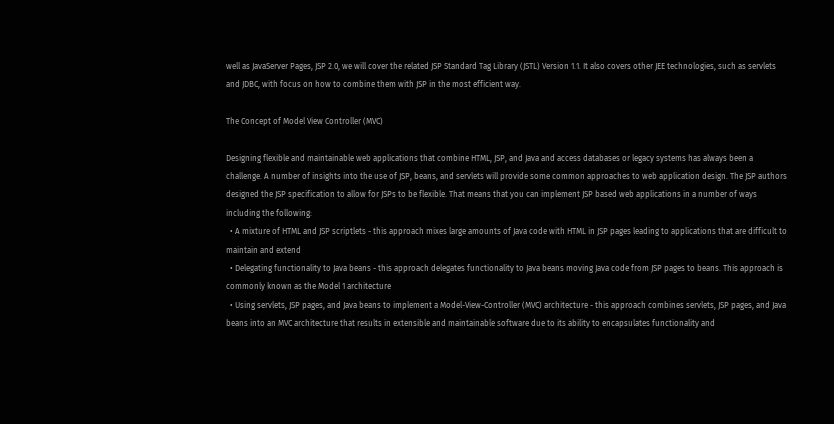well as JavaServer Pages, JSP 2.0, we will cover the related JSP Standard Tag Library (JSTL) Version 1.1. It also covers other JEE technologies, such as servlets and JDBC, with focus on how to combine them with JSP in the most efficient way.

The Concept of Model View Controller (MVC)

Designing flexible and maintainable web applications that combine HTML, JSP, and Java and access databases or legacy systems has always been a challenge. A number of insights into the use of JSP, beans, and servlets will provide some common approaches to web application design. The JSP authors designed the JSP specification to allow for JSPs to be flexible. That means that you can implement JSP based web applications in a number of ways including the following:
  • A mixture of HTML and JSP scriptlets - this approach mixes large amounts of Java code with HTML in JSP pages leading to applications that are difficult to maintain and extend
  • Delegating functionality to Java beans - this approach delegates functionality to Java beans moving Java code from JSP pages to beans. This approach is commonly known as the Model 1 architecture
  • Using servlets, JSP pages, and Java beans to implement a Model-View-Controller (MVC) architecture - this approach combines servlets, JSP pages, and Java beans into an MVC architecture that results in extensible and maintainable software due to its ability to encapsulates functionality and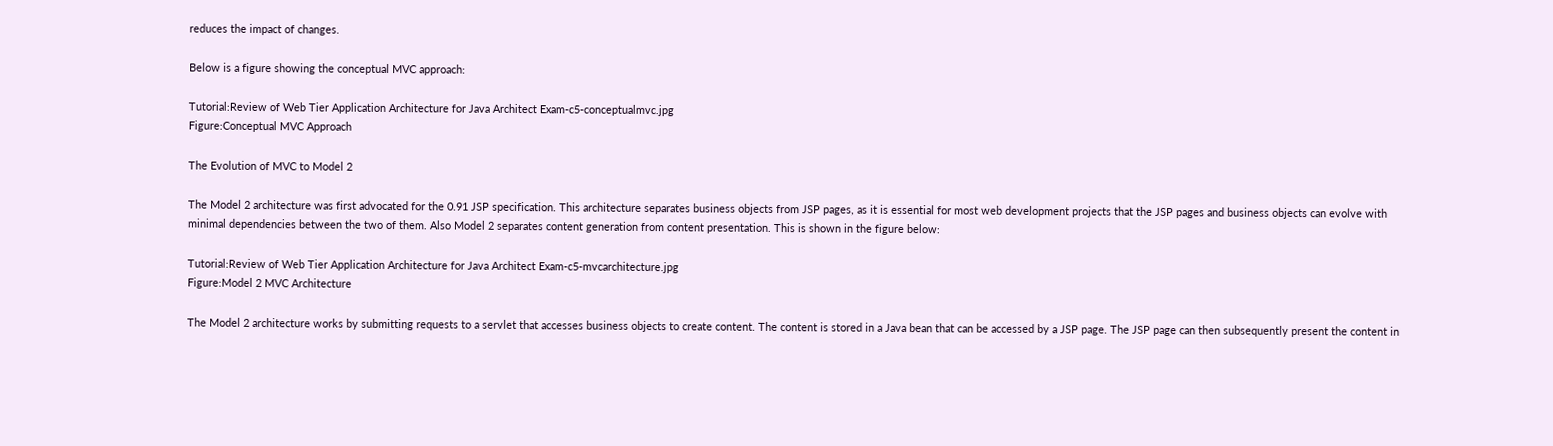reduces the impact of changes.

Below is a figure showing the conceptual MVC approach:

Tutorial:Review of Web Tier Application Architecture for Java Architect Exam-c5-conceptualmvc.jpg
Figure:Conceptual MVC Approach

The Evolution of MVC to Model 2

The Model 2 architecture was first advocated for the 0.91 JSP specification. This architecture separates business objects from JSP pages, as it is essential for most web development projects that the JSP pages and business objects can evolve with minimal dependencies between the two of them. Also Model 2 separates content generation from content presentation. This is shown in the figure below:

Tutorial:Review of Web Tier Application Architecture for Java Architect Exam-c5-mvcarchitecture.jpg
Figure:Model 2 MVC Architecture

The Model 2 architecture works by submitting requests to a servlet that accesses business objects to create content. The content is stored in a Java bean that can be accessed by a JSP page. The JSP page can then subsequently present the content in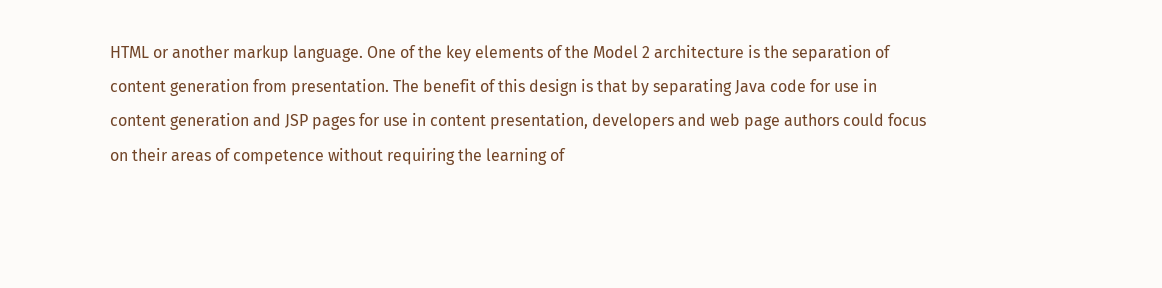HTML or another markup language. One of the key elements of the Model 2 architecture is the separation of content generation from presentation. The benefit of this design is that by separating Java code for use in content generation and JSP pages for use in content presentation, developers and web page authors could focus on their areas of competence without requiring the learning of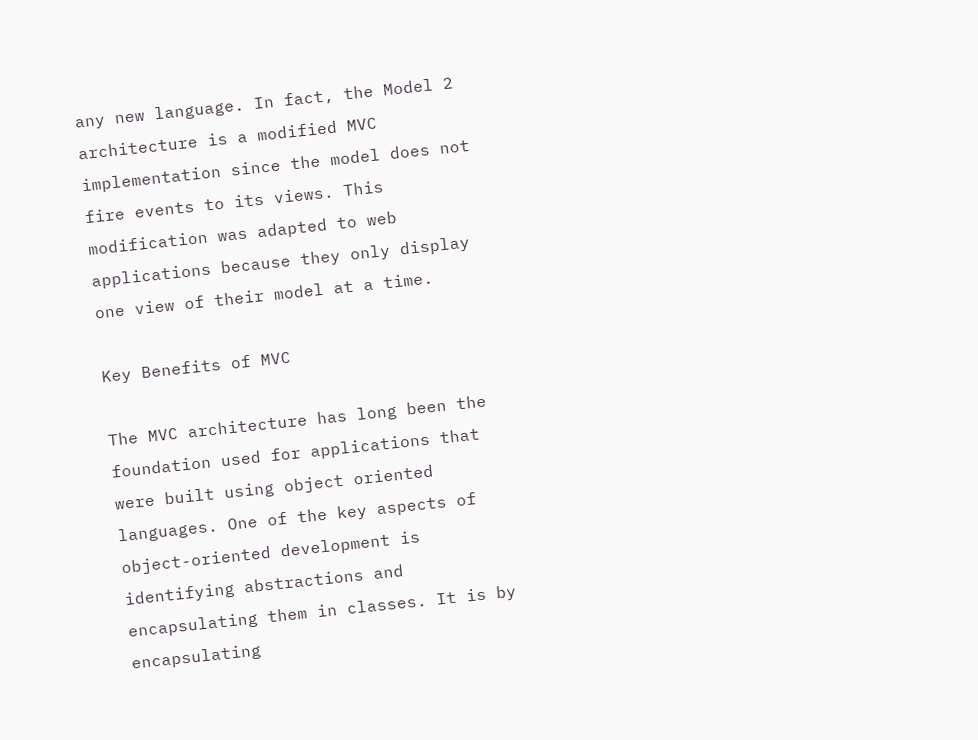any new language. In fact, the Model 2 architecture is a modified MVC implementation since the model does not fire events to its views. This modification was adapted to web applications because they only display one view of their model at a time.

Key Benefits of MVC

The MVC architecture has long been the foundation used for applications that were built using object oriented languages. One of the key aspects of object-oriented development is identifying abstractions and encapsulating them in classes. It is by encapsulating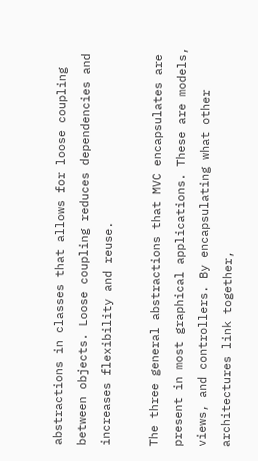abstractions in classes that allows for loose coupling between objects. Loose coupling reduces dependencies and increases flexibility and reuse.

The three general abstractions that MVC encapsulates are present in most graphical applications. These are models, views, and controllers. By encapsulating what other architectures link together,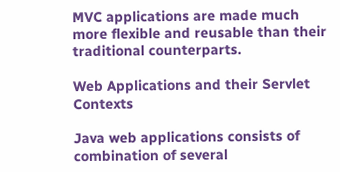MVC applications are made much more flexible and reusable than their traditional counterparts.

Web Applications and their Servlet Contexts

Java web applications consists of combination of several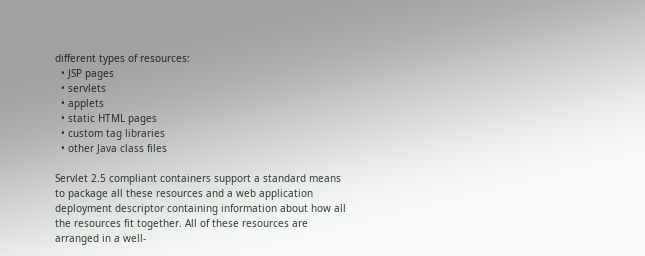different types of resources:
  • JSP pages
  • servlets
  • applets
  • static HTML pages
  • custom tag libraries
  • other Java class files

Servlet 2.5 compliant containers support a standard means to package all these resources and a web application deployment descriptor containing information about how all the resources fit together. All of these resources are arranged in a well-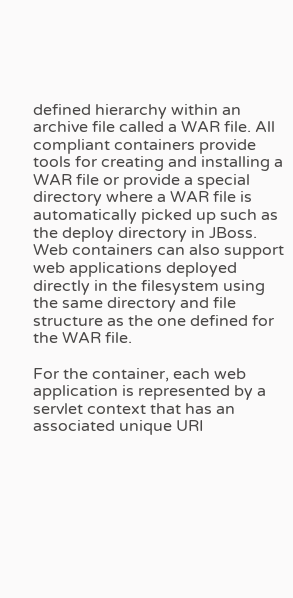defined hierarchy within an archive file called a WAR file. All compliant containers provide tools for creating and installing a WAR file or provide a special directory where a WAR file is automatically picked up such as the deploy directory in JBoss. Web containers can also support web applications deployed directly in the filesystem using the same directory and file structure as the one defined for the WAR file.

For the container, each web application is represented by a servlet context that has an associated unique URI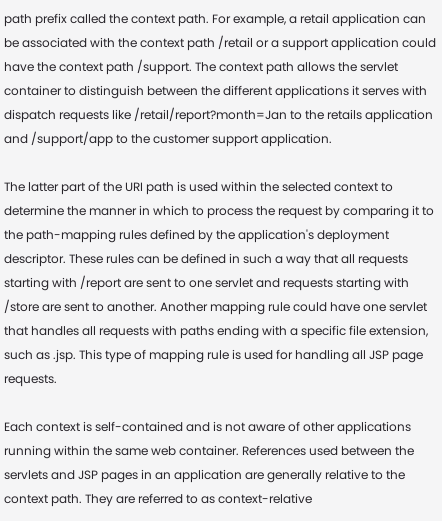path prefix called the context path. For example, a retail application can be associated with the context path /retail or a support application could have the context path /support. The context path allows the servlet container to distinguish between the different applications it serves with dispatch requests like /retail/report?month=Jan to the retails application and /support/app to the customer support application.

The latter part of the URI path is used within the selected context to determine the manner in which to process the request by comparing it to the path-mapping rules defined by the application's deployment descriptor. These rules can be defined in such a way that all requests starting with /report are sent to one servlet and requests starting with /store are sent to another. Another mapping rule could have one servlet that handles all requests with paths ending with a specific file extension, such as .jsp. This type of mapping rule is used for handling all JSP page requests.

Each context is self-contained and is not aware of other applications running within the same web container. References used between the servlets and JSP pages in an application are generally relative to the context path. They are referred to as context-relative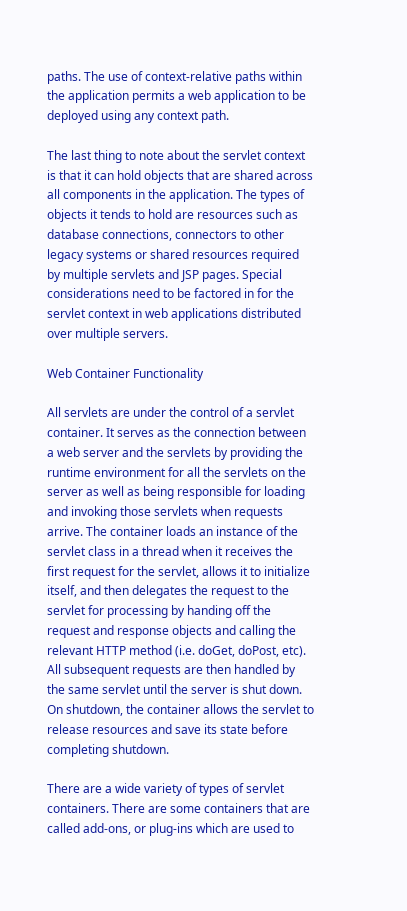paths. The use of context-relative paths within the application permits a web application to be deployed using any context path.

The last thing to note about the servlet context is that it can hold objects that are shared across all components in the application. The types of objects it tends to hold are resources such as database connections, connectors to other legacy systems or shared resources required by multiple servlets and JSP pages. Special considerations need to be factored in for the servlet context in web applications distributed over multiple servers.

Web Container Functionality

All servlets are under the control of a servlet container. It serves as the connection between a web server and the servlets by providing the runtime environment for all the servlets on the server as well as being responsible for loading and invoking those servlets when requests arrive. The container loads an instance of the servlet class in a thread when it receives the first request for the servlet, allows it to initialize itself, and then delegates the request to the servlet for processing by handing off the request and response objects and calling the relevant HTTP method (i.e. doGet, doPost, etc). All subsequent requests are then handled by the same servlet until the server is shut down. On shutdown, the container allows the servlet to release resources and save its state before completing shutdown.

There are a wide variety of types of servlet containers. There are some containers that are called add-ons, or plug-ins which are used to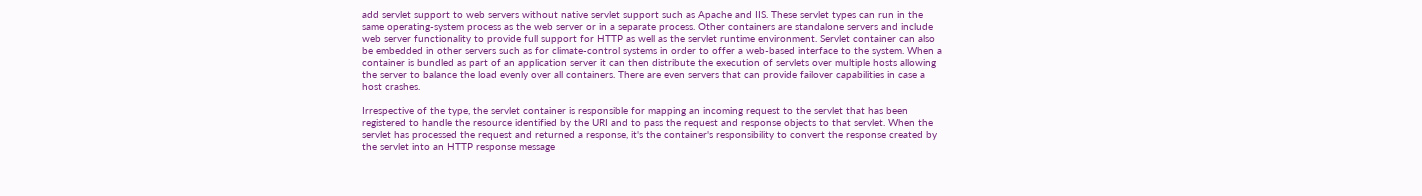add servlet support to web servers without native servlet support such as Apache and IIS. These servlet types can run in the same operating-system process as the web server or in a separate process. Other containers are standalone servers and include web server functionality to provide full support for HTTP as well as the servlet runtime environment. Servlet container can also be embedded in other servers such as for climate-control systems in order to offer a web-based interface to the system. When a container is bundled as part of an application server it can then distribute the execution of servlets over multiple hosts allowing the server to balance the load evenly over all containers. There are even servers that can provide failover capabilities in case a host crashes.

Irrespective of the type, the servlet container is responsible for mapping an incoming request to the servlet that has been registered to handle the resource identified by the URI and to pass the request and response objects to that servlet. When the servlet has processed the request and returned a response, it's the container's responsibility to convert the response created by the servlet into an HTTP response message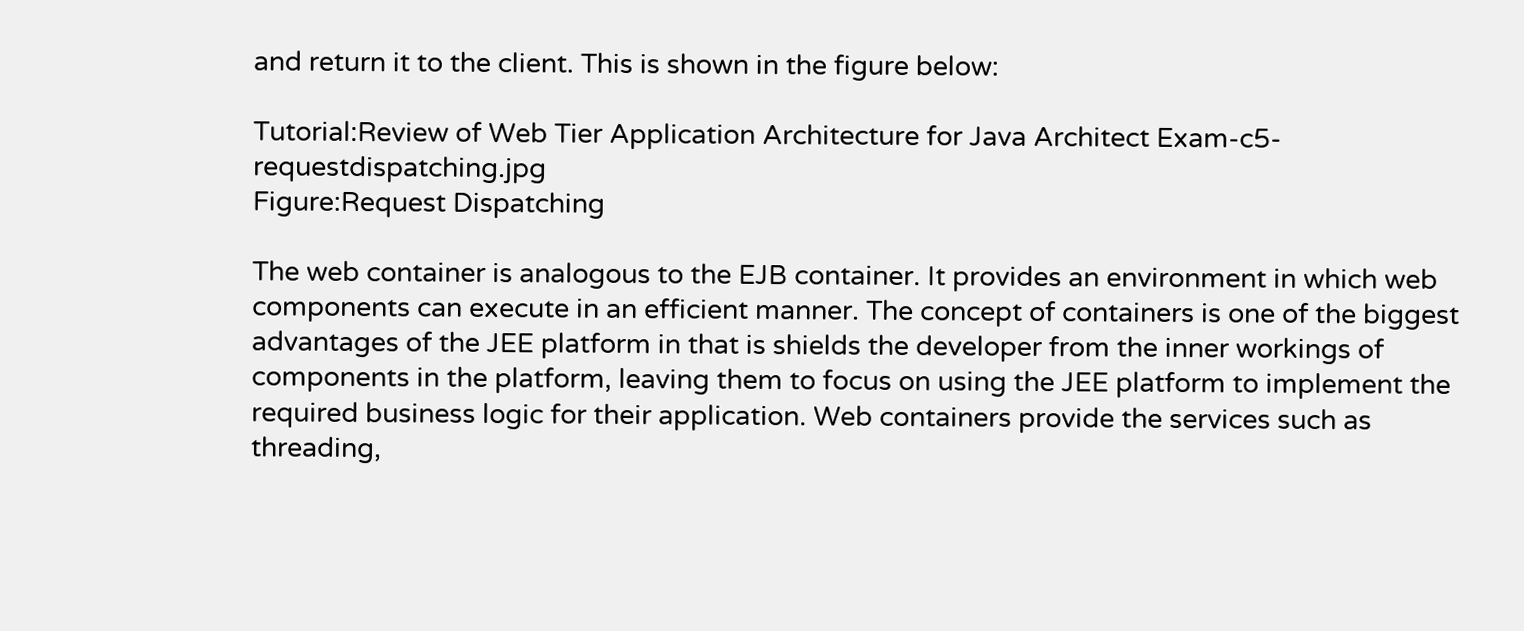and return it to the client. This is shown in the figure below:

Tutorial:Review of Web Tier Application Architecture for Java Architect Exam-c5-requestdispatching.jpg
Figure:Request Dispatching

The web container is analogous to the EJB container. It provides an environment in which web components can execute in an efficient manner. The concept of containers is one of the biggest advantages of the JEE platform in that is shields the developer from the inner workings of components in the platform, leaving them to focus on using the JEE platform to implement the required business logic for their application. Web containers provide the services such as threading,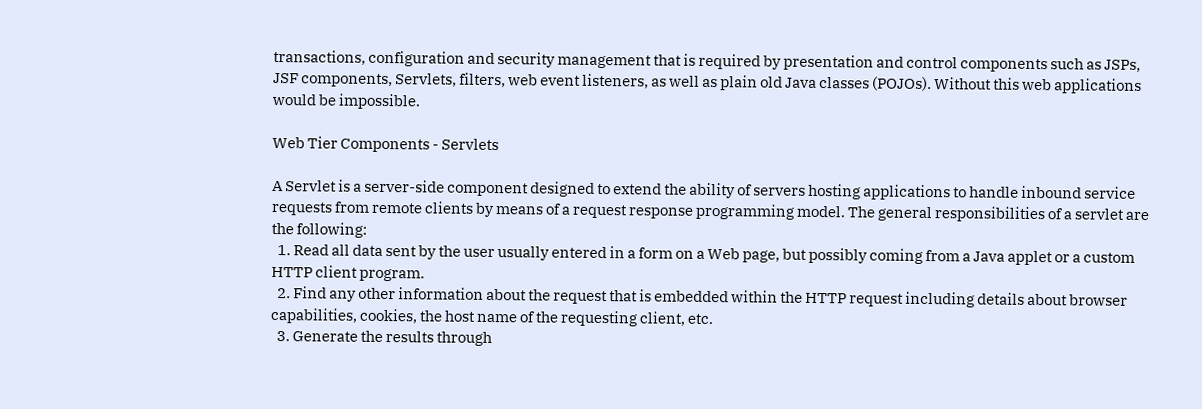transactions, configuration and security management that is required by presentation and control components such as JSPs, JSF components, Servlets, filters, web event listeners, as well as plain old Java classes (POJOs). Without this web applications would be impossible.

Web Tier Components - Servlets

A Servlet is a server-side component designed to extend the ability of servers hosting applications to handle inbound service requests from remote clients by means of a request response programming model. The general responsibilities of a servlet are the following:
  1. Read all data sent by the user usually entered in a form on a Web page, but possibly coming from a Java applet or a custom HTTP client program.
  2. Find any other information about the request that is embedded within the HTTP request including details about browser capabilities, cookies, the host name of the requesting client, etc.
  3. Generate the results through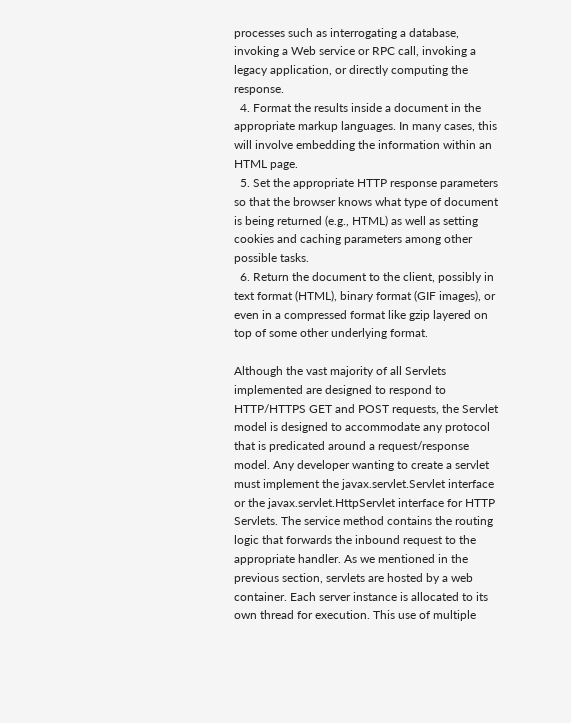processes such as interrogating a database, invoking a Web service or RPC call, invoking a legacy application, or directly computing the response.
  4. Format the results inside a document in the appropriate markup languages. In many cases, this will involve embedding the information within an HTML page.
  5. Set the appropriate HTTP response parameters so that the browser knows what type of document is being returned (e.g., HTML) as well as setting cookies and caching parameters among other possible tasks.
  6. Return the document to the client, possibly in text format (HTML), binary format (GIF images), or even in a compressed format like gzip layered on top of some other underlying format.

Although the vast majority of all Servlets implemented are designed to respond to HTTP/HTTPS GET and POST requests, the Servlet model is designed to accommodate any protocol that is predicated around a request/response model. Any developer wanting to create a servlet must implement the javax.servlet.Servlet interface or the javax.servlet.HttpServlet interface for HTTP Servlets. The service method contains the routing logic that forwards the inbound request to the appropriate handler. As we mentioned in the previous section, servlets are hosted by a web container. Each server instance is allocated to its own thread for execution. This use of multiple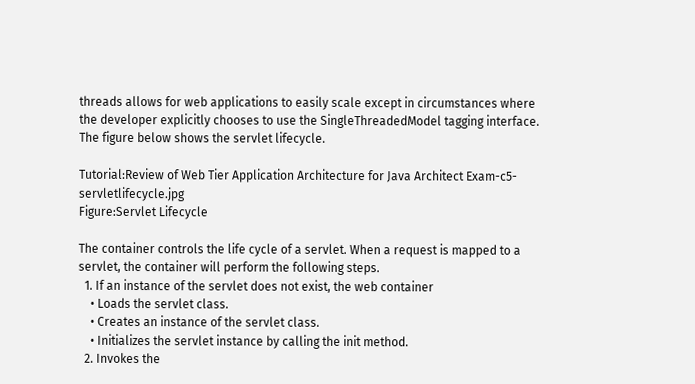threads allows for web applications to easily scale except in circumstances where the developer explicitly chooses to use the SingleThreadedModel tagging interface. The figure below shows the servlet lifecycle.

Tutorial:Review of Web Tier Application Architecture for Java Architect Exam-c5-servletlifecycle.jpg
Figure:Servlet Lifecycle

The container controls the life cycle of a servlet. When a request is mapped to a servlet, the container will perform the following steps.
  1. If an instance of the servlet does not exist, the web container
    • Loads the servlet class.
    • Creates an instance of the servlet class.
    • Initializes the servlet instance by calling the init method.
  2. Invokes the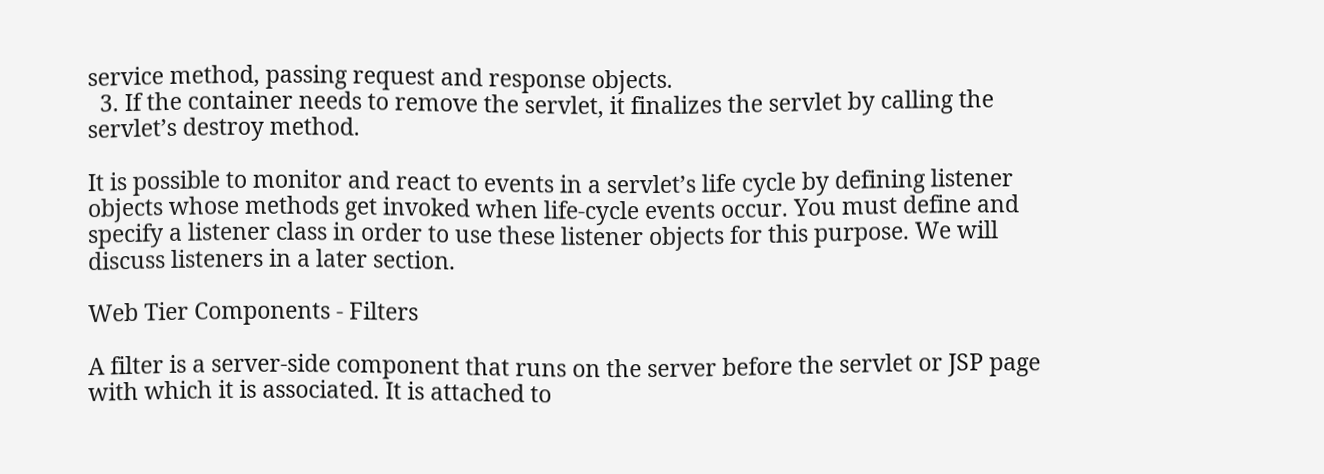service method, passing request and response objects.
  3. If the container needs to remove the servlet, it finalizes the servlet by calling the servlet’s destroy method.

It is possible to monitor and react to events in a servlet’s life cycle by defining listener objects whose methods get invoked when life-cycle events occur. You must define and specify a listener class in order to use these listener objects for this purpose. We will discuss listeners in a later section.

Web Tier Components - Filters

A filter is a server-side component that runs on the server before the servlet or JSP page with which it is associated. It is attached to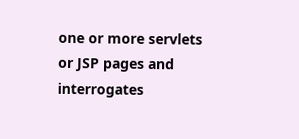one or more servlets or JSP pages and interrogates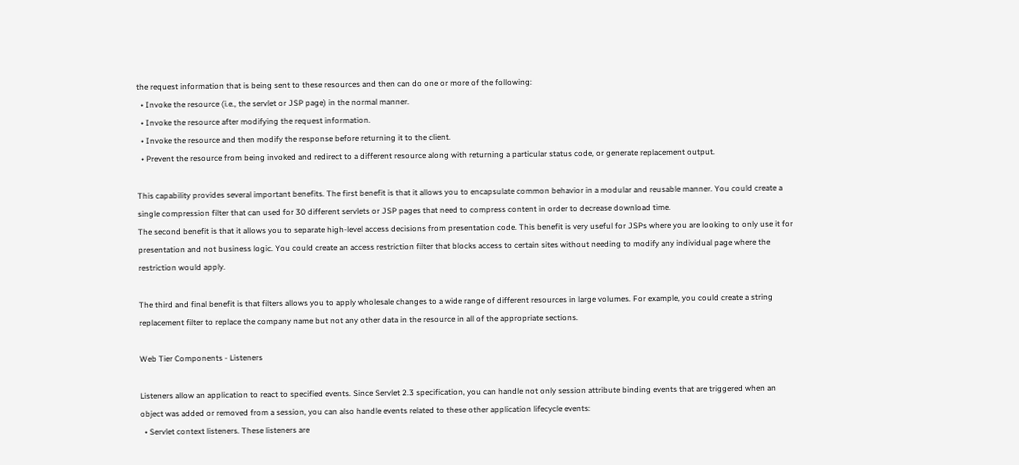the request information that is being sent to these resources and then can do one or more of the following:
  • Invoke the resource (i.e., the servlet or JSP page) in the normal manner.
  • Invoke the resource after modifying the request information.
  • Invoke the resource and then modify the response before returning it to the client.
  • Prevent the resource from being invoked and redirect to a different resource along with returning a particular status code, or generate replacement output.

This capability provides several important benefits. The first benefit is that it allows you to encapsulate common behavior in a modular and reusable manner. You could create a single compression filter that can used for 30 different servlets or JSP pages that need to compress content in order to decrease download time.
The second benefit is that it allows you to separate high-level access decisions from presentation code. This benefit is very useful for JSPs where you are looking to only use it for presentation and not business logic. You could create an access restriction filter that blocks access to certain sites without needing to modify any individual page where the restriction would apply.

The third and final benefit is that filters allows you to apply wholesale changes to a wide range of different resources in large volumes. For example, you could create a string replacement filter to replace the company name but not any other data in the resource in all of the appropriate sections.

Web Tier Components - Listeners

Listeners allow an application to react to specified events. Since Servlet 2.3 specification, you can handle not only session attribute binding events that are triggered when an object was added or removed from a session, you can also handle events related to these other application lifecycle events:
  • Servlet context listeners. These listeners are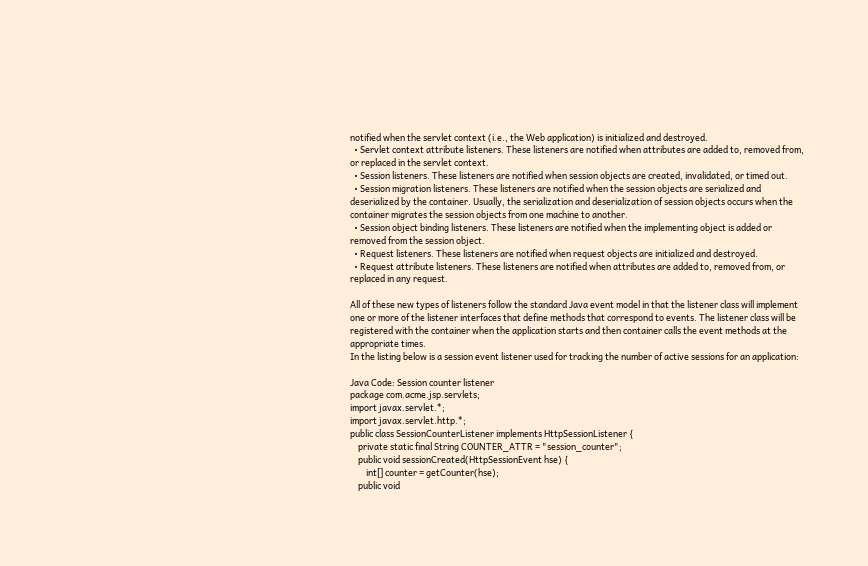notified when the servlet context (i.e., the Web application) is initialized and destroyed.
  • Servlet context attribute listeners. These listeners are notified when attributes are added to, removed from, or replaced in the servlet context.
  • Session listeners. These listeners are notified when session objects are created, invalidated, or timed out.
  • Session migration listeners. These listeners are notified when the session objects are serialized and deserialized by the container. Usually, the serialization and deserialization of session objects occurs when the container migrates the session objects from one machine to another.
  • Session object binding listeners. These listeners are notified when the implementing object is added or removed from the session object.
  • Request listeners. These listeners are notified when request objects are initialized and destroyed.
  • Request attribute listeners. These listeners are notified when attributes are added to, removed from, or replaced in any request.

All of these new types of listeners follow the standard Java event model in that the listener class will implement one or more of the listener interfaces that define methods that correspond to events. The listener class will be registered with the container when the application starts and then container calls the event methods at the appropriate times.
In the listing below is a session event listener used for tracking the number of active sessions for an application:

Java Code: Session counter listener
package com.acme.jsp.servlets;
import javax.servlet.*;
import javax.servlet.http.*;
public class SessionCounterListener implements HttpSessionListener {
    private static final String COUNTER_ATTR = "session_counter";
    public void sessionCreated(HttpSessionEvent hse) {
        int[] counter = getCounter(hse);
    public void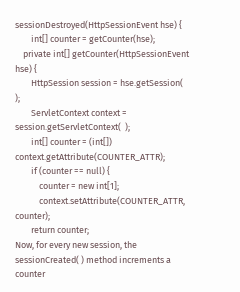sessionDestroyed(HttpSessionEvent hse) {
        int[] counter = getCounter(hse);
    private int[] getCounter(HttpSessionEvent hse) {
        HttpSession session = hse.getSession(  );
        ServletContext context = session.getServletContext(  );
        int[] counter = (int[]) context.getAttribute(COUNTER_ATTR);
        if (counter == null) {
            counter = new int[1];
            context.setAttribute(COUNTER_ATTR, counter);
        return counter;
Now, for every new session, the sessionCreated( ) method increments a counter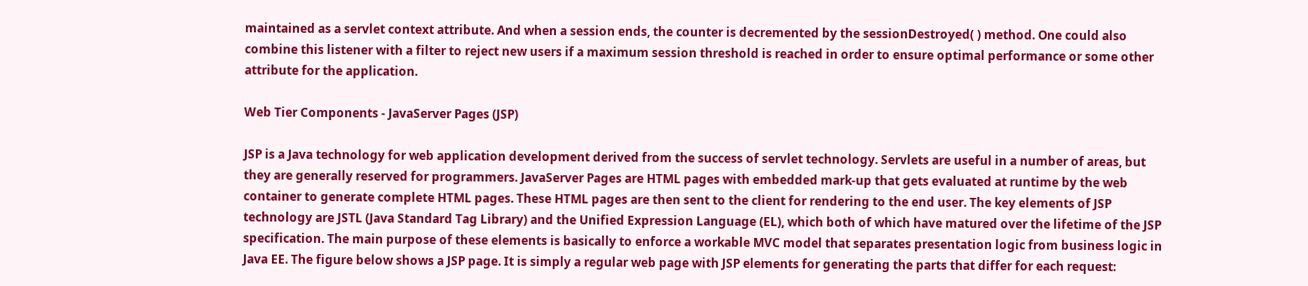maintained as a servlet context attribute. And when a session ends, the counter is decremented by the sessionDestroyed( ) method. One could also combine this listener with a filter to reject new users if a maximum session threshold is reached in order to ensure optimal performance or some other attribute for the application.

Web Tier Components - JavaServer Pages (JSP)

JSP is a Java technology for web application development derived from the success of servlet technology. Servlets are useful in a number of areas, but they are generally reserved for programmers. JavaServer Pages are HTML pages with embedded mark-up that gets evaluated at runtime by the web container to generate complete HTML pages. These HTML pages are then sent to the client for rendering to the end user. The key elements of JSP technology are JSTL (Java Standard Tag Library) and the Unified Expression Language (EL), which both of which have matured over the lifetime of the JSP specification. The main purpose of these elements is basically to enforce a workable MVC model that separates presentation logic from business logic in Java EE. The figure below shows a JSP page. It is simply a regular web page with JSP elements for generating the parts that differ for each request: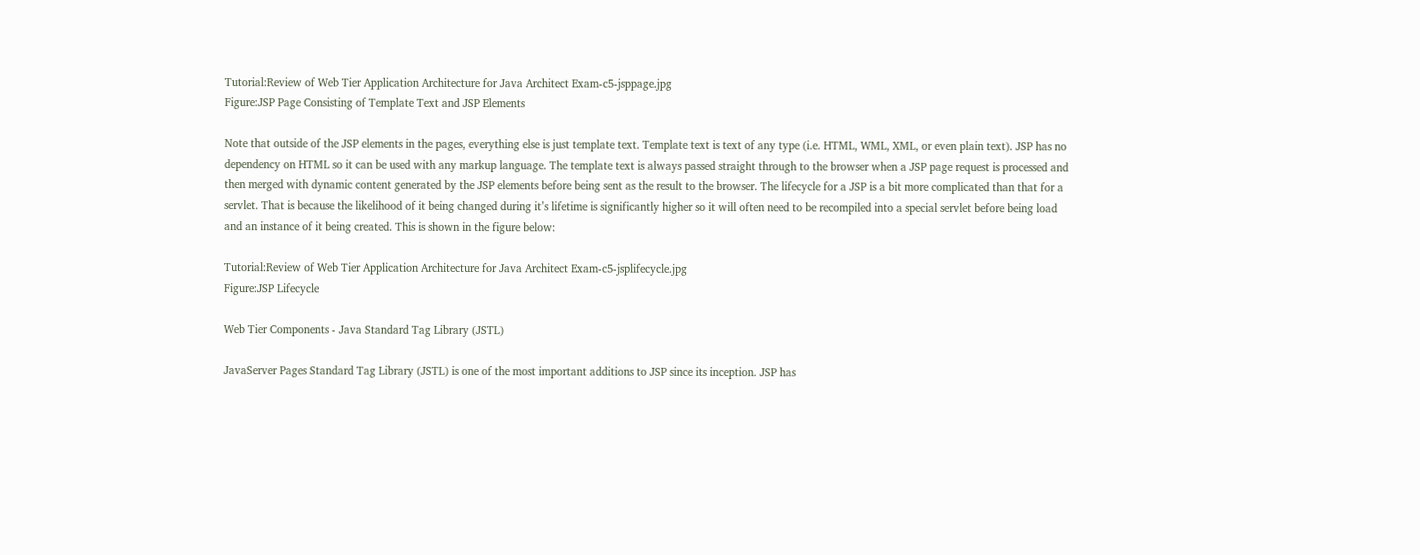Tutorial:Review of Web Tier Application Architecture for Java Architect Exam-c5-jsppage.jpg
Figure:JSP Page Consisting of Template Text and JSP Elements

Note that outside of the JSP elements in the pages, everything else is just template text. Template text is text of any type (i.e. HTML, WML, XML, or even plain text). JSP has no dependency on HTML so it can be used with any markup language. The template text is always passed straight through to the browser when a JSP page request is processed and then merged with dynamic content generated by the JSP elements before being sent as the result to the browser. The lifecycle for a JSP is a bit more complicated than that for a servlet. That is because the likelihood of it being changed during it’s lifetime is significantly higher so it will often need to be recompiled into a special servlet before being load and an instance of it being created. This is shown in the figure below:

Tutorial:Review of Web Tier Application Architecture for Java Architect Exam-c5-jsplifecycle.jpg
Figure:JSP Lifecycle

Web Tier Components - Java Standard Tag Library (JSTL)

JavaServer Pages Standard Tag Library (JSTL) is one of the most important additions to JSP since its inception. JSP has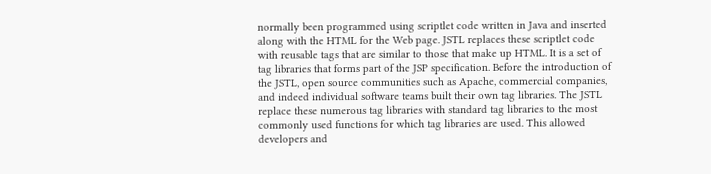normally been programmed using scriptlet code written in Java and inserted along with the HTML for the Web page. JSTL replaces these scriptlet code with reusable tags that are similar to those that make up HTML. It is a set of tag libraries that forms part of the JSP specification. Before the introduction of the JSTL, open source communities such as Apache, commercial companies, and indeed individual software teams built their own tag libraries. The JSTL replace these numerous tag libraries with standard tag libraries to the most commonly used functions for which tag libraries are used. This allowed developers and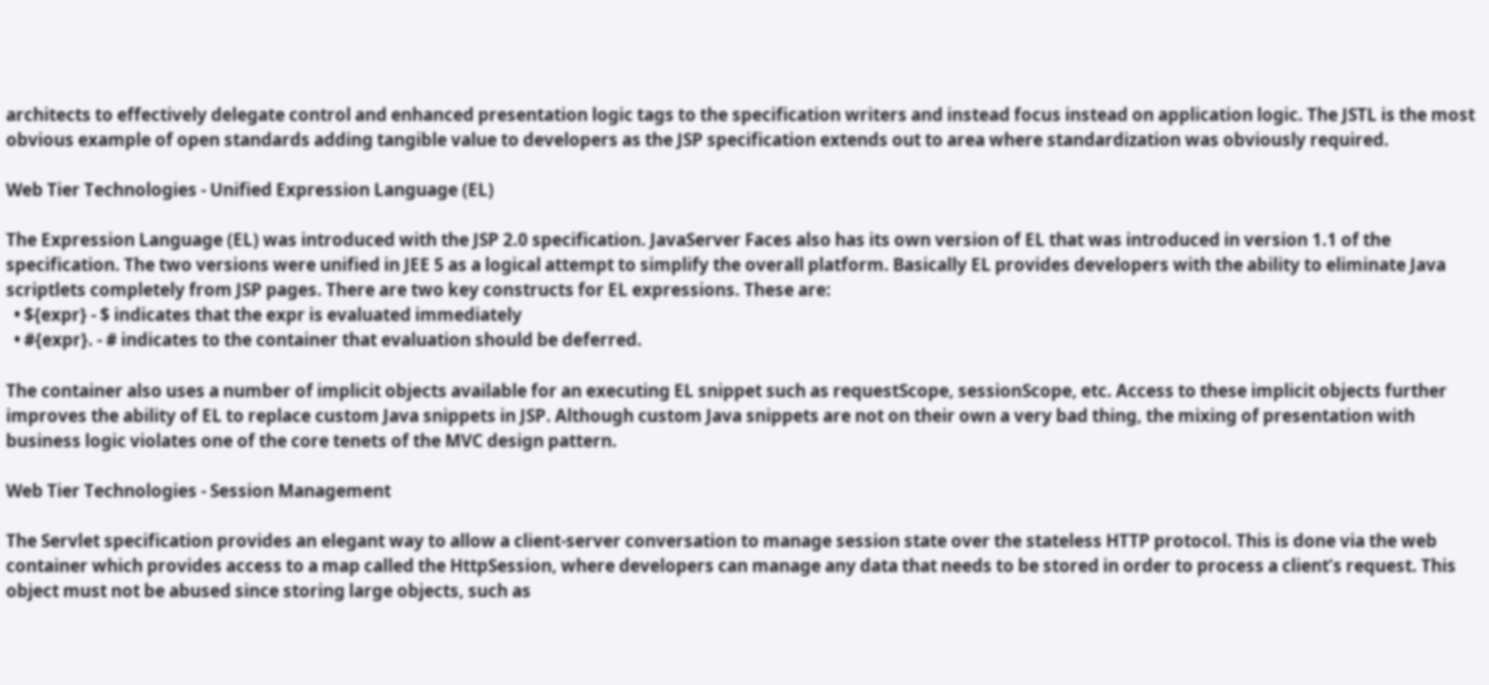architects to effectively delegate control and enhanced presentation logic tags to the specification writers and instead focus instead on application logic. The JSTL is the most obvious example of open standards adding tangible value to developers as the JSP specification extends out to area where standardization was obviously required.

Web Tier Technologies - Unified Expression Language (EL)

The Expression Language (EL) was introduced with the JSP 2.0 specification. JavaServer Faces also has its own version of EL that was introduced in version 1.1 of the specification. The two versions were unified in JEE 5 as a logical attempt to simplify the overall platform. Basically EL provides developers with the ability to eliminate Java scriptlets completely from JSP pages. There are two key constructs for EL expressions. These are:
  • ${expr} - $ indicates that the expr is evaluated immediately
  • #{expr}. - # indicates to the container that evaluation should be deferred.

The container also uses a number of implicit objects available for an executing EL snippet such as requestScope, sessionScope, etc. Access to these implicit objects further improves the ability of EL to replace custom Java snippets in JSP. Although custom Java snippets are not on their own a very bad thing, the mixing of presentation with business logic violates one of the core tenets of the MVC design pattern.

Web Tier Technologies - Session Management

The Servlet specification provides an elegant way to allow a client-server conversation to manage session state over the stateless HTTP protocol. This is done via the web container which provides access to a map called the HttpSession, where developers can manage any data that needs to be stored in order to process a client’s request. This object must not be abused since storing large objects, such as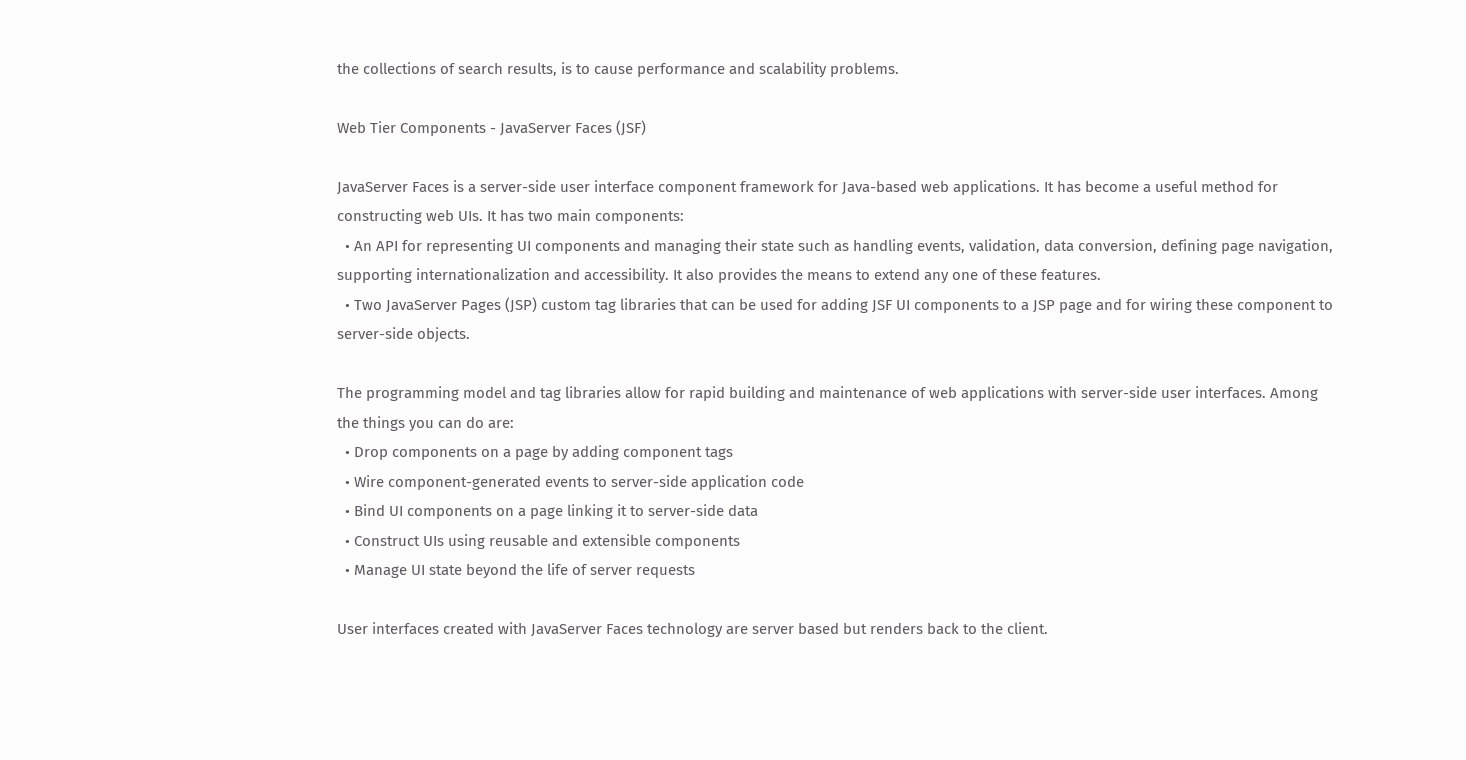the collections of search results, is to cause performance and scalability problems.

Web Tier Components - JavaServer Faces (JSF)

JavaServer Faces is a server-side user interface component framework for Java-based web applications. It has become a useful method for constructing web UIs. It has two main components:
  • An API for representing UI components and managing their state such as handling events, validation, data conversion, defining page navigation, supporting internationalization and accessibility. It also provides the means to extend any one of these features.
  • Two JavaServer Pages (JSP) custom tag libraries that can be used for adding JSF UI components to a JSP page and for wiring these component to server-side objects.

The programming model and tag libraries allow for rapid building and maintenance of web applications with server-side user interfaces. Among the things you can do are:
  • Drop components on a page by adding component tags
  • Wire component-generated events to server-side application code
  • Bind UI components on a page linking it to server-side data
  • Construct UIs using reusable and extensible components
  • Manage UI state beyond the life of server requests

User interfaces created with JavaServer Faces technology are server based but renders back to the client.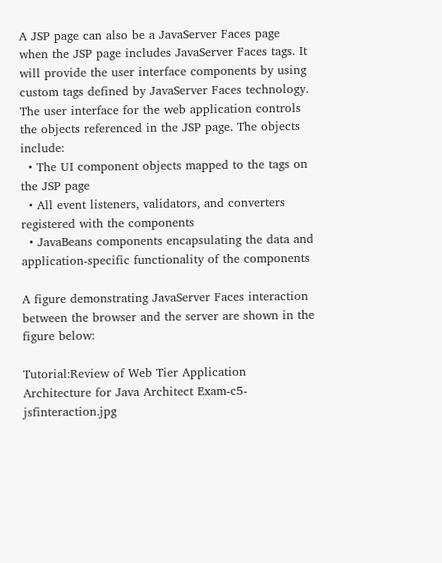A JSP page can also be a JavaServer Faces page when the JSP page includes JavaServer Faces tags. It will provide the user interface components by using custom tags defined by JavaServer Faces technology. The user interface for the web application controls the objects referenced in the JSP page. The objects include:
  • The UI component objects mapped to the tags on the JSP page
  • All event listeners, validators, and converters registered with the components
  • JavaBeans components encapsulating the data and application-specific functionality of the components

A figure demonstrating JavaServer Faces interaction between the browser and the server are shown in the figure below:

Tutorial:Review of Web Tier Application Architecture for Java Architect Exam-c5-jsfinteraction.jpg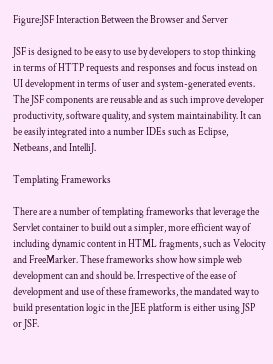Figure:JSF Interaction Between the Browser and Server

JSF is designed to be easy to use by developers to stop thinking in terms of HTTP requests and responses and focus instead on UI development in terms of user and system-generated events. The JSF components are reusable and as such improve developer productivity, software quality, and system maintainability. It can be easily integrated into a number IDEs such as Eclipse, Netbeans, and IntelliJ.

Templating Frameworks

There are a number of templating frameworks that leverage the Servlet container to build out a simpler, more efficient way of including dynamic content in HTML fragments, such as Velocity and FreeMarker. These frameworks show how simple web development can and should be. Irrespective of the ease of development and use of these frameworks, the mandated way to build presentation logic in the JEE platform is either using JSP or JSF.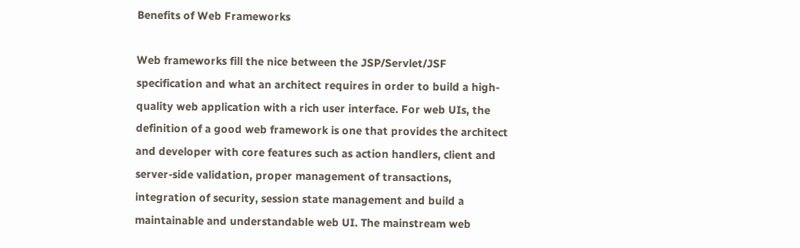Benefits of Web Frameworks

Web frameworks fill the nice between the JSP/Servlet/JSF specification and what an architect requires in order to build a high-quality web application with a rich user interface. For web UIs, the definition of a good web framework is one that provides the architect and developer with core features such as action handlers, client and server-side validation, proper management of transactions, integration of security, session state management and build a maintainable and understandable web UI. The mainstream web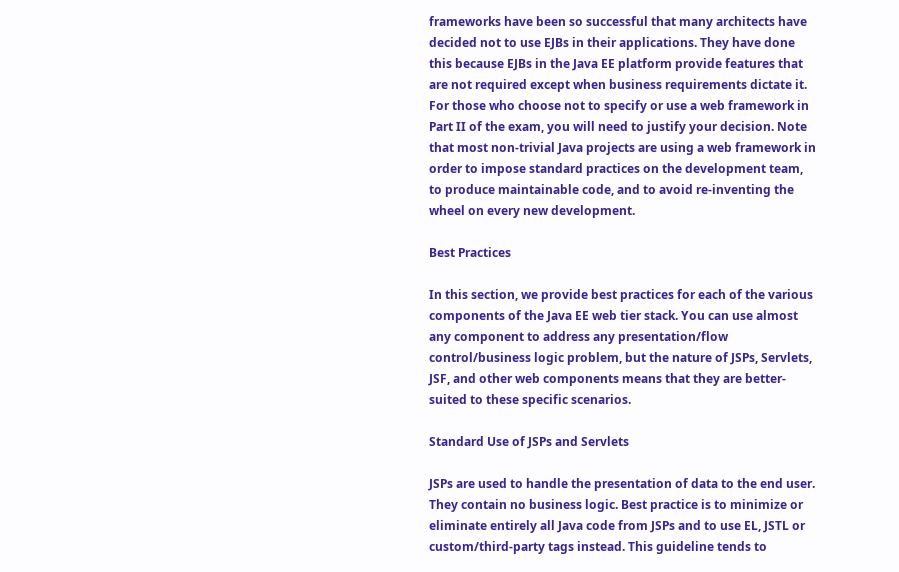frameworks have been so successful that many architects have decided not to use EJBs in their applications. They have done this because EJBs in the Java EE platform provide features that are not required except when business requirements dictate it. For those who choose not to specify or use a web framework in Part II of the exam, you will need to justify your decision. Note that most non-trivial Java projects are using a web framework in order to impose standard practices on the development team, to produce maintainable code, and to avoid re-inventing the wheel on every new development.

Best Practices

In this section, we provide best practices for each of the various components of the Java EE web tier stack. You can use almost any component to address any presentation/flow control/business logic problem, but the nature of JSPs, Servlets, JSF, and other web components means that they are better-suited to these specific scenarios.

Standard Use of JSPs and Servlets

JSPs are used to handle the presentation of data to the end user. They contain no business logic. Best practice is to minimize or eliminate entirely all Java code from JSPs and to use EL, JSTL or custom/third-party tags instead. This guideline tends to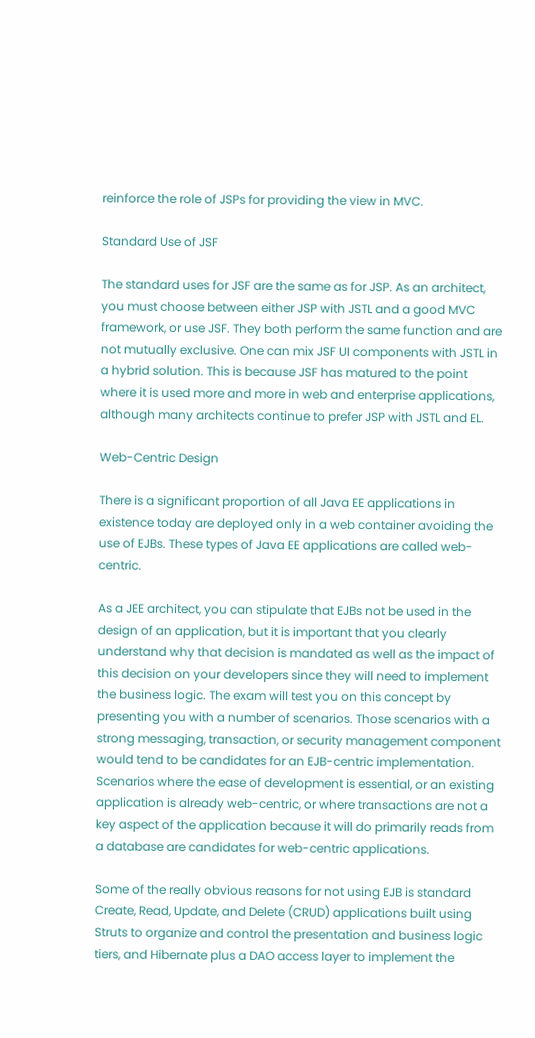reinforce the role of JSPs for providing the view in MVC.

Standard Use of JSF

The standard uses for JSF are the same as for JSP. As an architect, you must choose between either JSP with JSTL and a good MVC framework, or use JSF. They both perform the same function and are not mutually exclusive. One can mix JSF UI components with JSTL in a hybrid solution. This is because JSF has matured to the point where it is used more and more in web and enterprise applications, although many architects continue to prefer JSP with JSTL and EL.

Web-Centric Design

There is a significant proportion of all Java EE applications in existence today are deployed only in a web container avoiding the use of EJBs. These types of Java EE applications are called web-centric.

As a JEE architect, you can stipulate that EJBs not be used in the design of an application, but it is important that you clearly understand why that decision is mandated as well as the impact of this decision on your developers since they will need to implement the business logic. The exam will test you on this concept by presenting you with a number of scenarios. Those scenarios with a strong messaging, transaction, or security management component would tend to be candidates for an EJB-centric implementation. Scenarios where the ease of development is essential, or an existing application is already web-centric, or where transactions are not a key aspect of the application because it will do primarily reads from a database are candidates for web-centric applications.

Some of the really obvious reasons for not using EJB is standard Create, Read, Update, and Delete (CRUD) applications built using Struts to organize and control the presentation and business logic tiers, and Hibernate plus a DAO access layer to implement the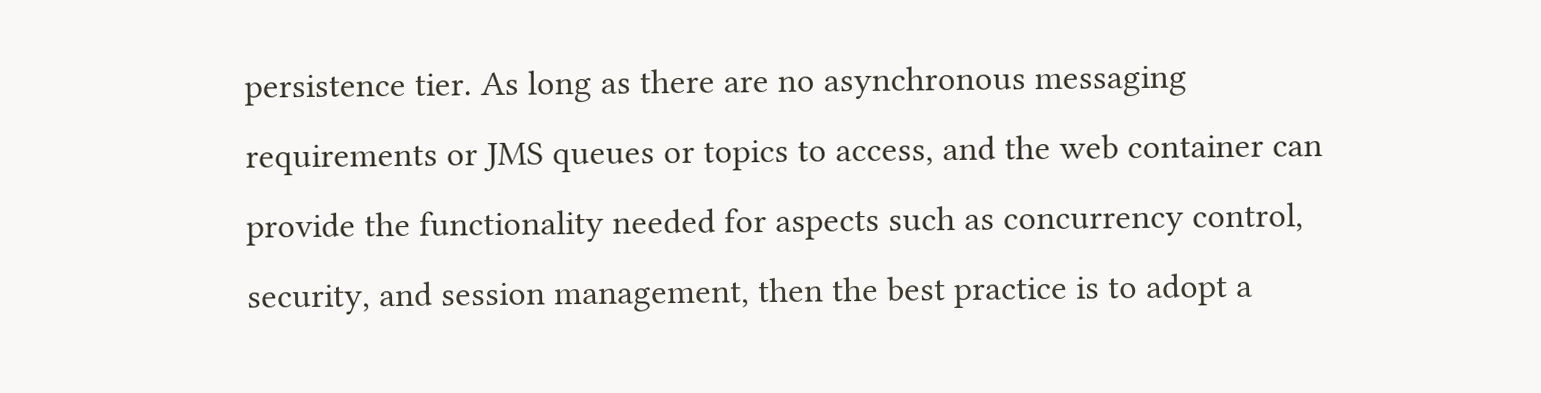persistence tier. As long as there are no asynchronous messaging requirements or JMS queues or topics to access, and the web container can provide the functionality needed for aspects such as concurrency control, security, and session management, then the best practice is to adopt a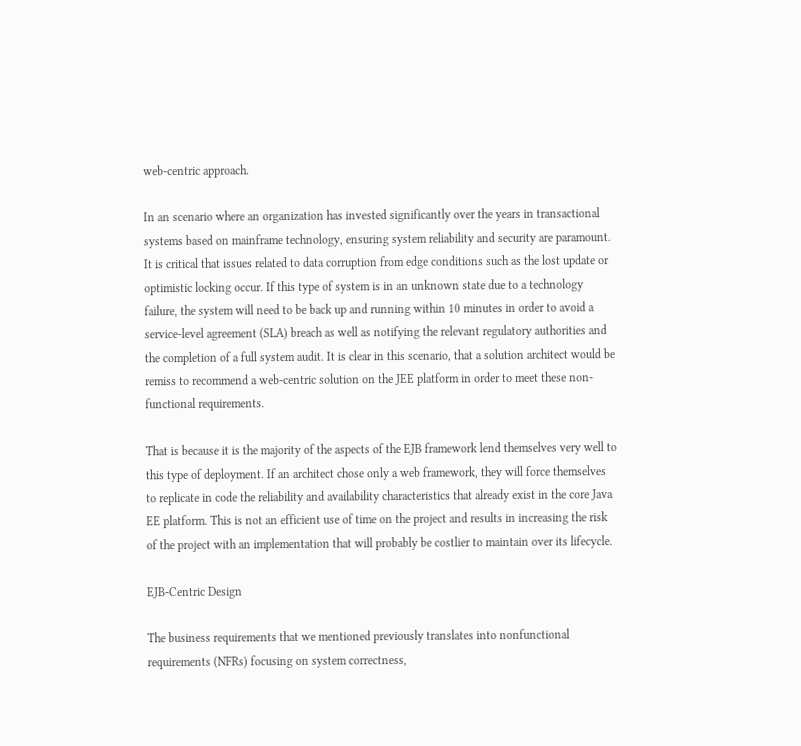web-centric approach.

In an scenario where an organization has invested significantly over the years in transactional systems based on mainframe technology, ensuring system reliability and security are paramount. It is critical that issues related to data corruption from edge conditions such as the lost update or optimistic locking occur. If this type of system is in an unknown state due to a technology failure, the system will need to be back up and running within 10 minutes in order to avoid a service-level agreement (SLA) breach as well as notifying the relevant regulatory authorities and the completion of a full system audit. It is clear in this scenario, that a solution architect would be remiss to recommend a web-centric solution on the JEE platform in order to meet these non-functional requirements.

That is because it is the majority of the aspects of the EJB framework lend themselves very well to this type of deployment. If an architect chose only a web framework, they will force themselves to replicate in code the reliability and availability characteristics that already exist in the core Java EE platform. This is not an efficient use of time on the project and results in increasing the risk of the project with an implementation that will probably be costlier to maintain over its lifecycle.

EJB-Centric Design

The business requirements that we mentioned previously translates into nonfunctional requirements (NFRs) focusing on system correctness,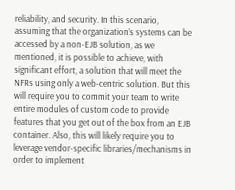reliability, and security. In this scenario, assuming that the organization’s systems can be accessed by a non-EJB solution, as we mentioned, it is possible to achieve, with significant effort, a solution that will meet the NFRs using only a web-centric solution. But this will require you to commit your team to write entire modules of custom code to provide features that you get out of the box from an EJB container. Also, this will likely require you to leverage vendor-specific libraries/mechanisms in order to implement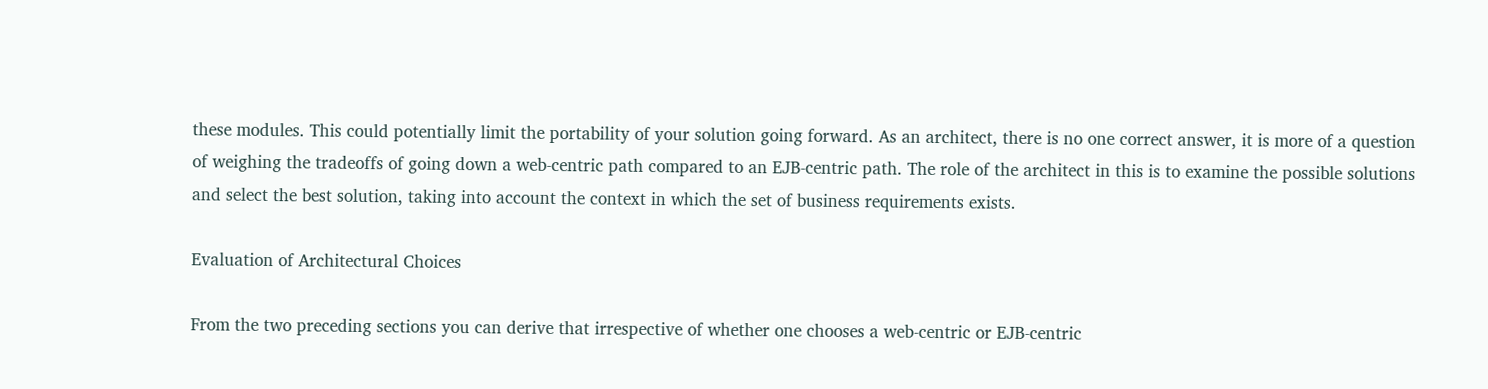these modules. This could potentially limit the portability of your solution going forward. As an architect, there is no one correct answer, it is more of a question of weighing the tradeoffs of going down a web-centric path compared to an EJB-centric path. The role of the architect in this is to examine the possible solutions and select the best solution, taking into account the context in which the set of business requirements exists.

Evaluation of Architectural Choices

From the two preceding sections you can derive that irrespective of whether one chooses a web-centric or EJB-centric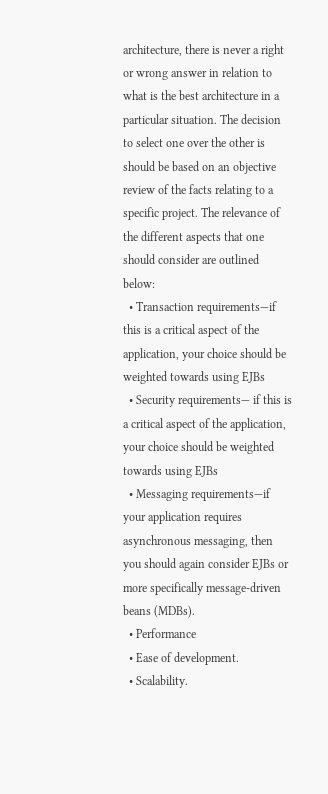architecture, there is never a right or wrong answer in relation to what is the best architecture in a particular situation. The decision to select one over the other is should be based on an objective review of the facts relating to a specific project. The relevance of the different aspects that one should consider are outlined below:
  • Transaction requirements—if this is a critical aspect of the application, your choice should be weighted towards using EJBs
  • Security requirements— if this is a critical aspect of the application, your choice should be weighted towards using EJBs
  • Messaging requirements—if your application requires asynchronous messaging, then you should again consider EJBs or more specifically message-driven beans (MDBs).
  • Performance
  • Ease of development.
  • Scalability.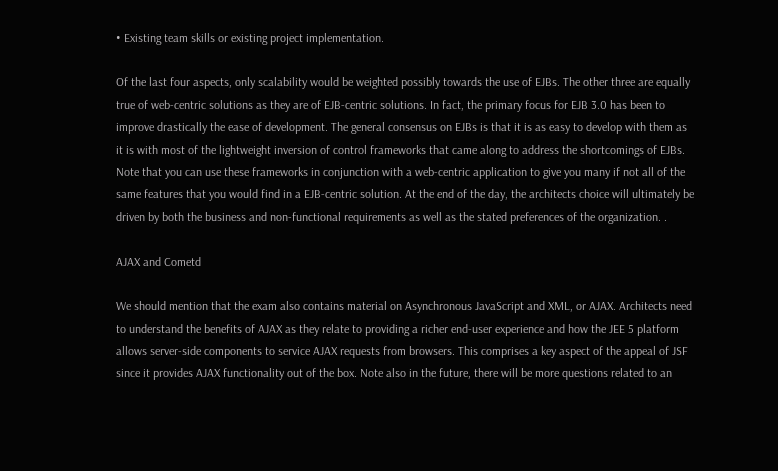• Existing team skills or existing project implementation.

Of the last four aspects, only scalability would be weighted possibly towards the use of EJBs. The other three are equally true of web-centric solutions as they are of EJB-centric solutions. In fact, the primary focus for EJB 3.0 has been to improve drastically the ease of development. The general consensus on EJBs is that it is as easy to develop with them as it is with most of the lightweight inversion of control frameworks that came along to address the shortcomings of EJBs. Note that you can use these frameworks in conjunction with a web-centric application to give you many if not all of the same features that you would find in a EJB-centric solution. At the end of the day, the architects choice will ultimately be driven by both the business and non-functional requirements as well as the stated preferences of the organization. .

AJAX and Cometd

We should mention that the exam also contains material on Asynchronous JavaScript and XML, or AJAX. Architects need to understand the benefits of AJAX as they relate to providing a richer end-user experience and how the JEE 5 platform allows server-side components to service AJAX requests from browsers. This comprises a key aspect of the appeal of JSF since it provides AJAX functionality out of the box. Note also in the future, there will be more questions related to an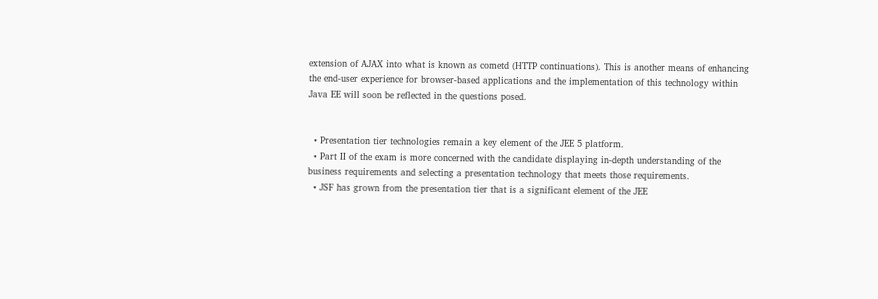extension of AJAX into what is known as cometd (HTTP continuations). This is another means of enhancing the end-user experience for browser-based applications and the implementation of this technology within Java EE will soon be reflected in the questions posed.


  • Presentation tier technologies remain a key element of the JEE 5 platform.
  • Part II of the exam is more concerned with the candidate displaying in-depth understanding of the business requirements and selecting a presentation technology that meets those requirements.
  • JSF has grown from the presentation tier that is a significant element of the JEE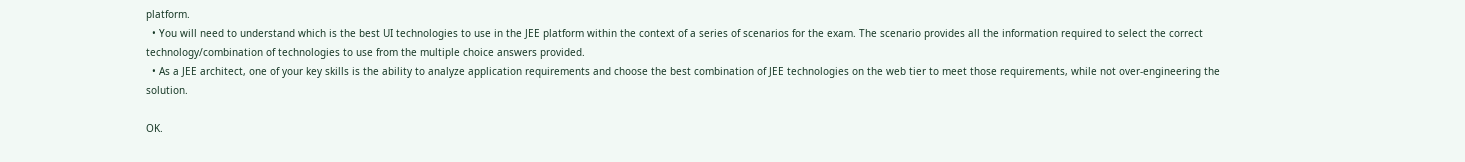platform.
  • You will need to understand which is the best UI technologies to use in the JEE platform within the context of a series of scenarios for the exam. The scenario provides all the information required to select the correct technology/combination of technologies to use from the multiple choice answers provided.
  • As a JEE architect, one of your key skills is the ability to analyze application requirements and choose the best combination of JEE technologies on the web tier to meet those requirements, while not over-engineering the solution.

OK.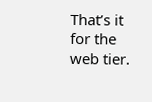That’s it for the web tier.